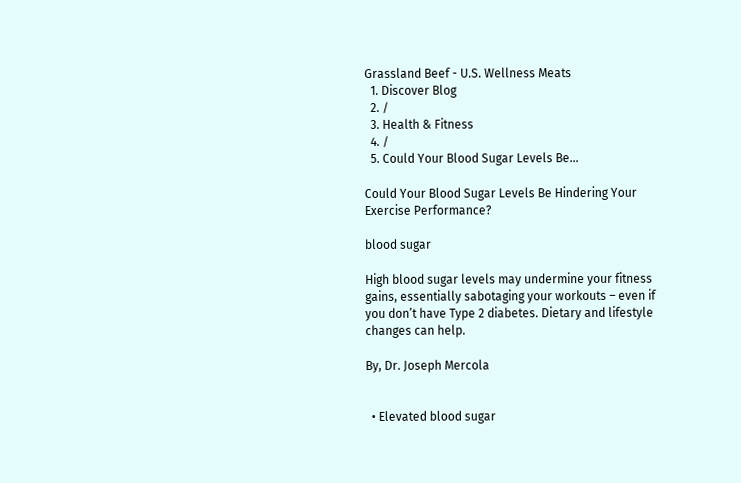Grassland Beef - U.S. Wellness Meats
  1. Discover Blog
  2. /
  3. Health & Fitness
  4. /
  5. Could Your Blood Sugar Levels Be...

Could Your Blood Sugar Levels Be Hindering Your Exercise Performance?

blood sugar

High blood sugar levels may undermine your fitness gains, essentially sabotaging your workouts – even if you don’t have Type 2 diabetes. Dietary and lifestyle changes can help.

By, Dr. Joseph Mercola


  • Elevated blood sugar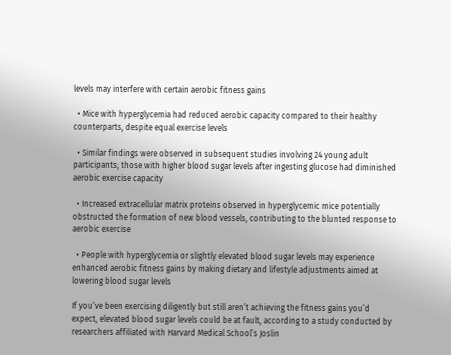levels may interfere with certain aerobic fitness gains

  • Mice with hyperglycemia had reduced aerobic capacity compared to their healthy counterparts, despite equal exercise levels

  • Similar findings were observed in subsequent studies involving 24 young adult participants; those with higher blood sugar levels after ingesting glucose had diminished aerobic exercise capacity

  • Increased extracellular matrix proteins observed in hyperglycemic mice potentially obstructed the formation of new blood vessels, contributing to the blunted response to aerobic exercise

  • People with hyperglycemia or slightly elevated blood sugar levels may experience enhanced aerobic fitness gains by making dietary and lifestyle adjustments aimed at lowering blood sugar levels

If you’ve been exercising diligently but still aren’t achieving the fitness gains you’d expect, elevated blood sugar levels could be at fault, according to a study conducted by researchers affiliated with Harvard Medical School’s Joslin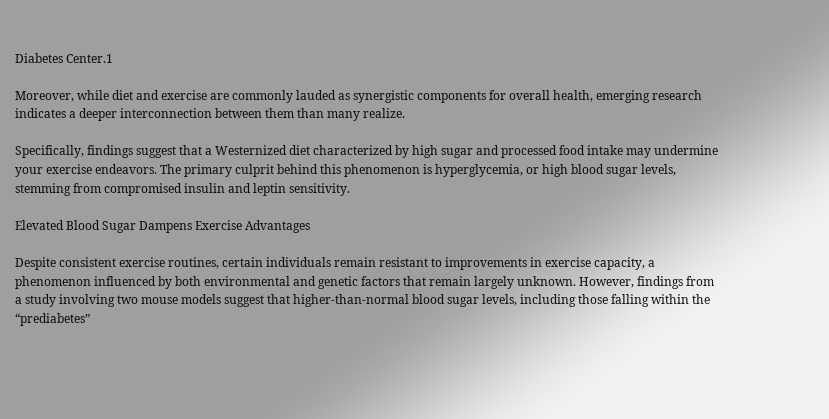Diabetes Center.1

Moreover, while diet and exercise are commonly lauded as synergistic components for overall health, emerging research indicates a deeper interconnection between them than many realize.

Specifically, findings suggest that a Westernized diet characterized by high sugar and processed food intake may undermine your exercise endeavors. The primary culprit behind this phenomenon is hyperglycemia, or high blood sugar levels, stemming from compromised insulin and leptin sensitivity.

Elevated Blood Sugar Dampens Exercise Advantages

Despite consistent exercise routines, certain individuals remain resistant to improvements in exercise capacity, a phenomenon influenced by both environmental and genetic factors that remain largely unknown. However, findings from a study involving two mouse models suggest that higher-than-normal blood sugar levels, including those falling within the “prediabetes”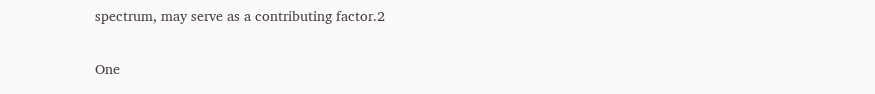spectrum, may serve as a contributing factor.2

One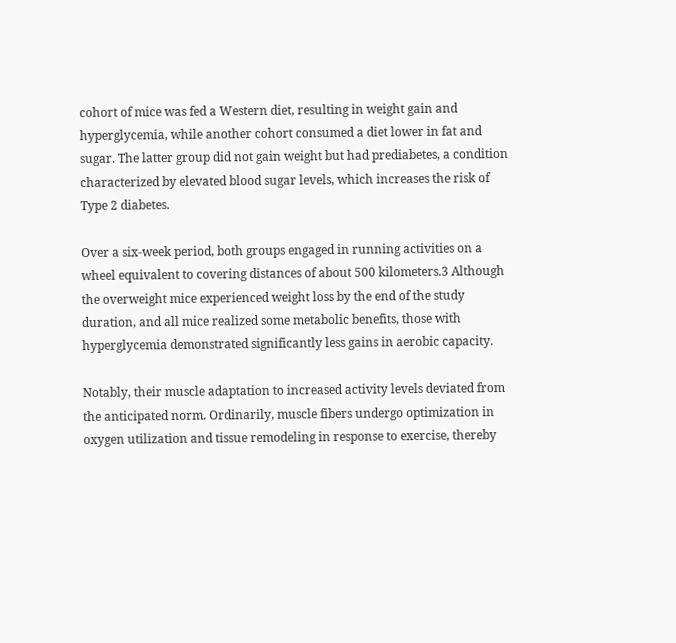cohort of mice was fed a Western diet, resulting in weight gain and hyperglycemia, while another cohort consumed a diet lower in fat and sugar. The latter group did not gain weight but had prediabetes, a condition characterized by elevated blood sugar levels, which increases the risk of Type 2 diabetes.

Over a six-week period, both groups engaged in running activities on a wheel equivalent to covering distances of about 500 kilometers.3 Although the overweight mice experienced weight loss by the end of the study duration, and all mice realized some metabolic benefits, those with hyperglycemia demonstrated significantly less gains in aerobic capacity.

Notably, their muscle adaptation to increased activity levels deviated from the anticipated norm. Ordinarily, muscle fibers undergo optimization in oxygen utilization and tissue remodeling in response to exercise, thereby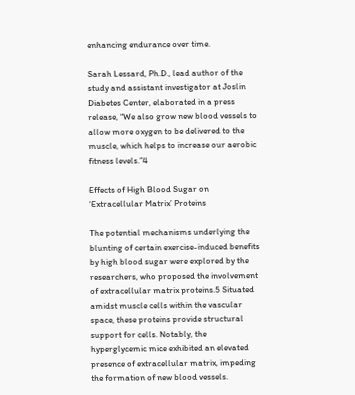enhancing endurance over time.

Sarah Lessard, Ph.D., lead author of the study and assistant investigator at Joslin Diabetes Center, elaborated in a press release, “We also grow new blood vessels to allow more oxygen to be delivered to the muscle, which helps to increase our aerobic fitness levels.”4

Effects of High Blood Sugar on ‘Extracellular Matrix’ Proteins

The potential mechanisms underlying the blunting of certain exercise-induced benefits by high blood sugar were explored by the researchers, who proposed the involvement of extracellular matrix proteins.5 Situated amidst muscle cells within the vascular space, these proteins provide structural support for cells. Notably, the hyperglycemic mice exhibited an elevated presence of extracellular matrix, impeding the formation of new blood vessels.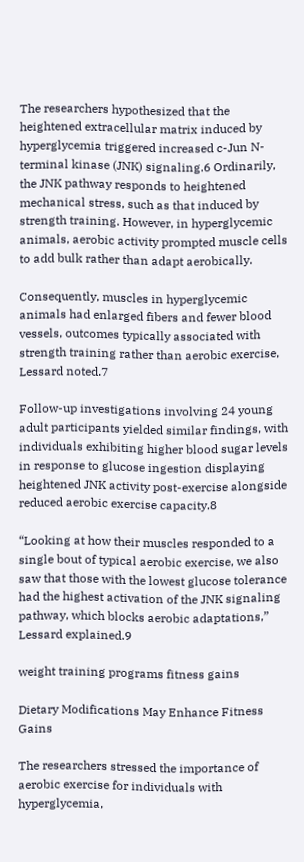The researchers hypothesized that the heightened extracellular matrix induced by hyperglycemia triggered increased c-Jun N-terminal kinase (JNK) signaling.6 Ordinarily, the JNK pathway responds to heightened mechanical stress, such as that induced by strength training. However, in hyperglycemic animals, aerobic activity prompted muscle cells to add bulk rather than adapt aerobically.

Consequently, muscles in hyperglycemic animals had enlarged fibers and fewer blood vessels, outcomes typically associated with strength training rather than aerobic exercise, Lessard noted.7

Follow-up investigations involving 24 young adult participants yielded similar findings, with individuals exhibiting higher blood sugar levels in response to glucose ingestion displaying heightened JNK activity post-exercise alongside reduced aerobic exercise capacity.8

“Looking at how their muscles responded to a single bout of typical aerobic exercise, we also saw that those with the lowest glucose tolerance had the highest activation of the JNK signaling pathway, which blocks aerobic adaptations,” Lessard explained.9

weight training programs fitness gains

Dietary Modifications May Enhance Fitness Gains

The researchers stressed the importance of aerobic exercise for individuals with hyperglycemia,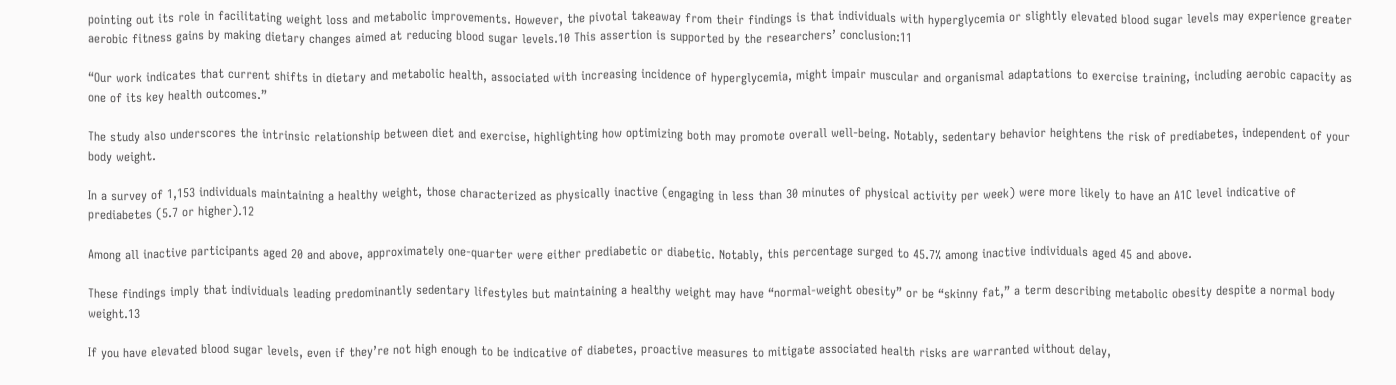pointing out its role in facilitating weight loss and metabolic improvements. However, the pivotal takeaway from their findings is that individuals with hyperglycemia or slightly elevated blood sugar levels may experience greater aerobic fitness gains by making dietary changes aimed at reducing blood sugar levels.10 This assertion is supported by the researchers’ conclusion:11

“Our work indicates that current shifts in dietary and metabolic health, associated with increasing incidence of hyperglycemia, might impair muscular and organismal adaptations to exercise training, including aerobic capacity as one of its key health outcomes.”

The study also underscores the intrinsic relationship between diet and exercise, highlighting how optimizing both may promote overall well-being. Notably, sedentary behavior heightens the risk of prediabetes, independent of your body weight.

In a survey of 1,153 individuals maintaining a healthy weight, those characterized as physically inactive (engaging in less than 30 minutes of physical activity per week) were more likely to have an A1C level indicative of prediabetes (5.7 or higher).12

Among all inactive participants aged 20 and above, approximately one-quarter were either prediabetic or diabetic. Notably, this percentage surged to 45.7% among inactive individuals aged 45 and above.

These findings imply that individuals leading predominantly sedentary lifestyles but maintaining a healthy weight may have “normal-weight obesity” or be “skinny fat,” a term describing metabolic obesity despite a normal body weight.13

If you have elevated blood sugar levels, even if they’re not high enough to be indicative of diabetes, proactive measures to mitigate associated health risks are warranted without delay,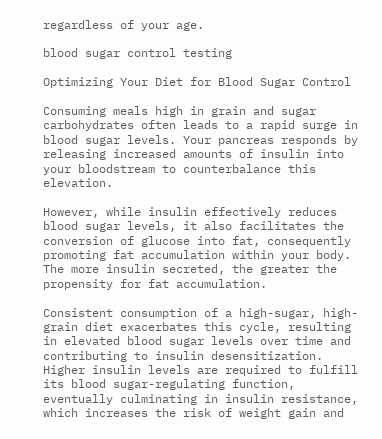regardless of your age.

blood sugar control testing

Optimizing Your Diet for Blood Sugar Control

Consuming meals high in grain and sugar carbohydrates often leads to a rapid surge in blood sugar levels. Your pancreas responds by releasing increased amounts of insulin into your bloodstream to counterbalance this elevation.

However, while insulin effectively reduces blood sugar levels, it also facilitates the conversion of glucose into fat, consequently promoting fat accumulation within your body. The more insulin secreted, the greater the propensity for fat accumulation.

Consistent consumption of a high-sugar, high-grain diet exacerbates this cycle, resulting in elevated blood sugar levels over time and contributing to insulin desensitization. Higher insulin levels are required to fulfill its blood sugar-regulating function, eventually culminating in insulin resistance, which increases the risk of weight gain and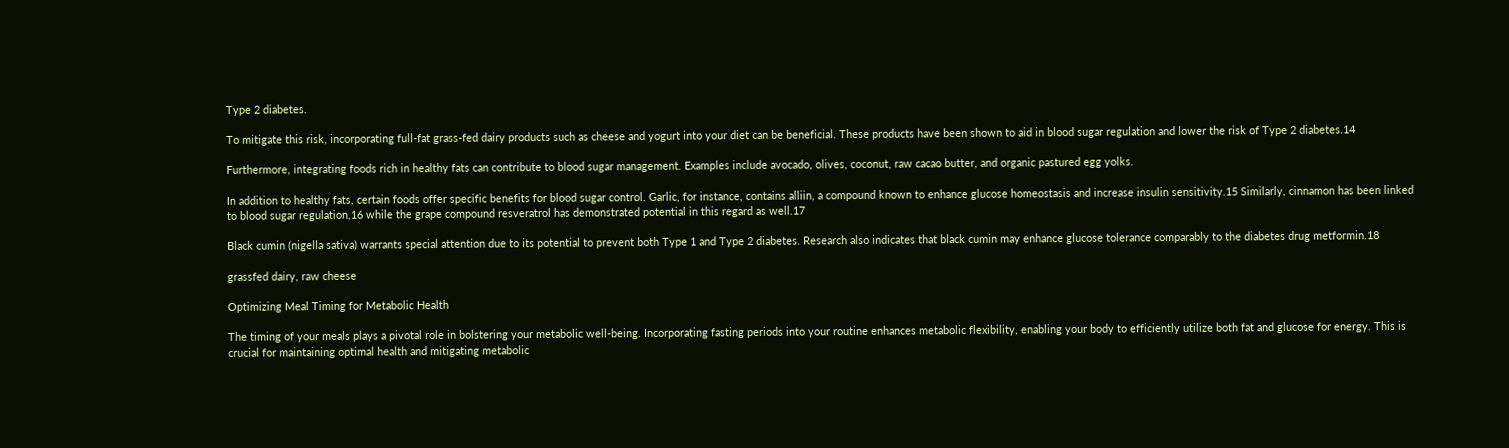Type 2 diabetes.

To mitigate this risk, incorporating full-fat grass-fed dairy products such as cheese and yogurt into your diet can be beneficial. These products have been shown to aid in blood sugar regulation and lower the risk of Type 2 diabetes.14

Furthermore, integrating foods rich in healthy fats can contribute to blood sugar management. Examples include avocado, olives, coconut, raw cacao butter, and organic pastured egg yolks.

In addition to healthy fats, certain foods offer specific benefits for blood sugar control. Garlic, for instance, contains alliin, a compound known to enhance glucose homeostasis and increase insulin sensitivity.15 Similarly, cinnamon has been linked to blood sugar regulation,16 while the grape compound resveratrol has demonstrated potential in this regard as well.17

Black cumin (nigella sativa) warrants special attention due to its potential to prevent both Type 1 and Type 2 diabetes. Research also indicates that black cumin may enhance glucose tolerance comparably to the diabetes drug metformin.18

grassfed dairy, raw cheese

Optimizing Meal Timing for Metabolic Health

The timing of your meals plays a pivotal role in bolstering your metabolic well-being. Incorporating fasting periods into your routine enhances metabolic flexibility, enabling your body to efficiently utilize both fat and glucose for energy. This is crucial for maintaining optimal health and mitigating metabolic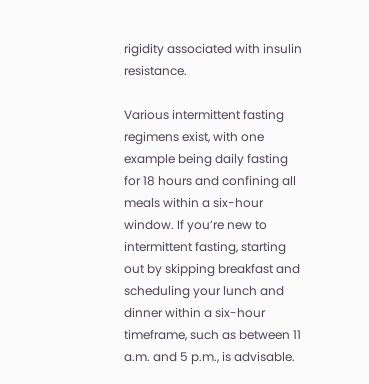rigidity associated with insulin resistance.

Various intermittent fasting regimens exist, with one example being daily fasting for 18 hours and confining all meals within a six-hour window. If you’re new to intermittent fasting, starting out by skipping breakfast and scheduling your lunch and dinner within a six-hour timeframe, such as between 11 a.m. and 5 p.m., is advisable.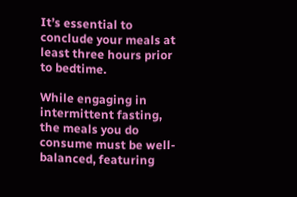It’s essential to conclude your meals at least three hours prior to bedtime.

While engaging in intermittent fasting, the meals you do consume must be well-balanced, featuring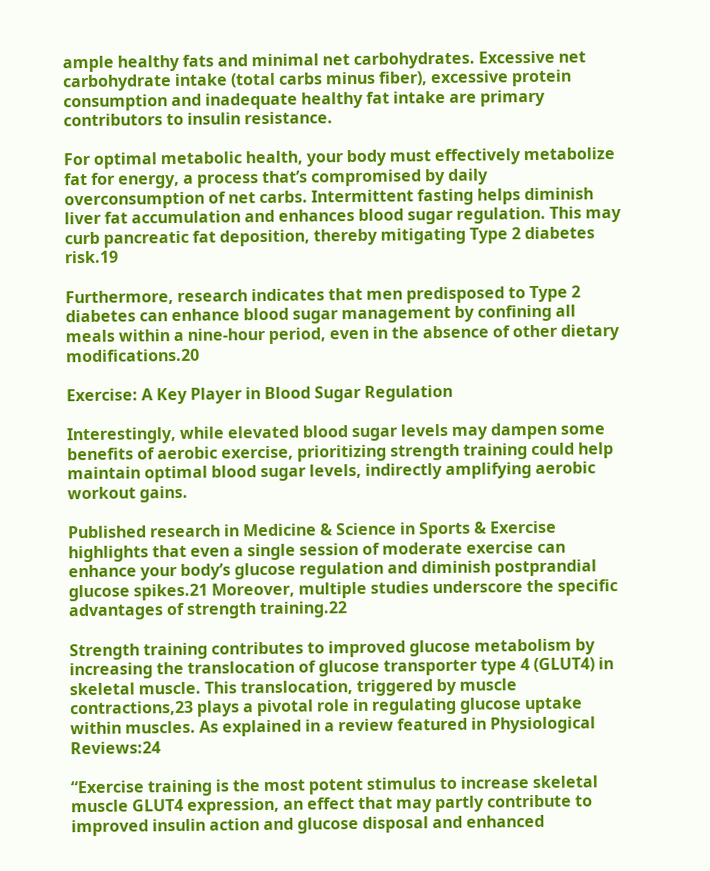ample healthy fats and minimal net carbohydrates. Excessive net carbohydrate intake (total carbs minus fiber), excessive protein consumption and inadequate healthy fat intake are primary contributors to insulin resistance.

For optimal metabolic health, your body must effectively metabolize fat for energy, a process that’s compromised by daily overconsumption of net carbs. Intermittent fasting helps diminish liver fat accumulation and enhances blood sugar regulation. This may curb pancreatic fat deposition, thereby mitigating Type 2 diabetes risk.19

Furthermore, research indicates that men predisposed to Type 2 diabetes can enhance blood sugar management by confining all meals within a nine-hour period, even in the absence of other dietary modifications.20

Exercise: A Key Player in Blood Sugar Regulation

Interestingly, while elevated blood sugar levels may dampen some benefits of aerobic exercise, prioritizing strength training could help maintain optimal blood sugar levels, indirectly amplifying aerobic workout gains.

Published research in Medicine & Science in Sports & Exercise highlights that even a single session of moderate exercise can enhance your body’s glucose regulation and diminish postprandial glucose spikes.21 Moreover, multiple studies underscore the specific advantages of strength training.22

Strength training contributes to improved glucose metabolism by increasing the translocation of glucose transporter type 4 (GLUT4) in skeletal muscle. This translocation, triggered by muscle contractions,23 plays a pivotal role in regulating glucose uptake within muscles. As explained in a review featured in Physiological Reviews:24

“Exercise training is the most potent stimulus to increase skeletal muscle GLUT4 expression, an effect that may partly contribute to improved insulin action and glucose disposal and enhanced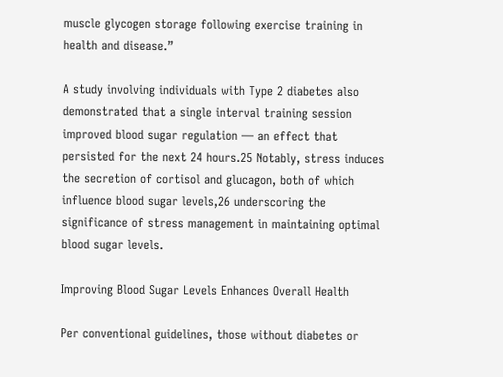muscle glycogen storage following exercise training in health and disease.”

A study involving individuals with Type 2 diabetes also demonstrated that a single interval training session improved blood sugar regulation — an effect that persisted for the next 24 hours.25 Notably, stress induces the secretion of cortisol and glucagon, both of which influence blood sugar levels,26 underscoring the significance of stress management in maintaining optimal blood sugar levels.

Improving Blood Sugar Levels Enhances Overall Health

Per conventional guidelines, those without diabetes or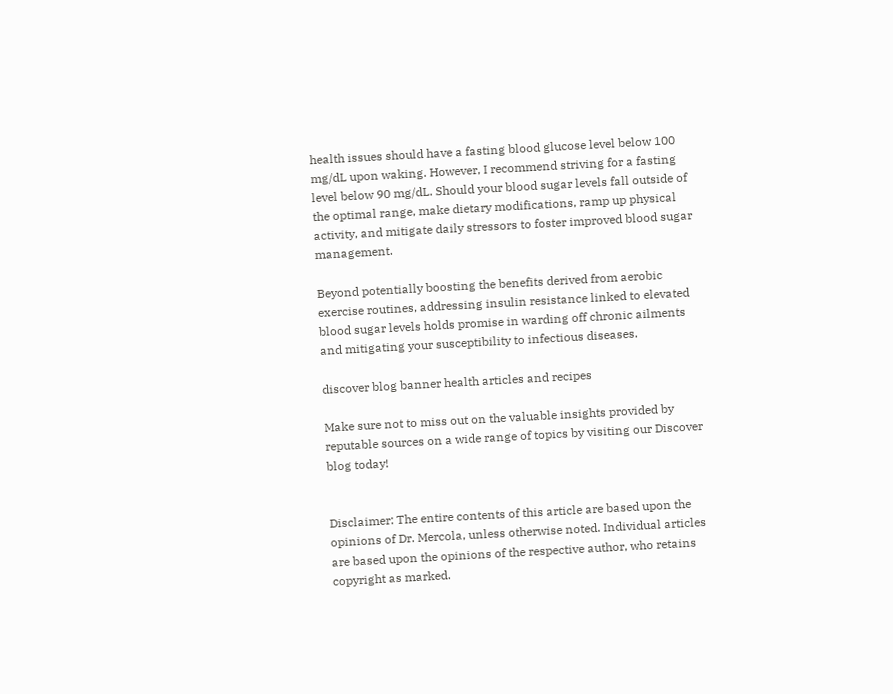health issues should have a fasting blood glucose level below 100 mg/dL upon waking. However, I recommend striving for a fasting level below 90 mg/dL. Should your blood sugar levels fall outside of the optimal range, make dietary modifications, ramp up physical activity, and mitigate daily stressors to foster improved blood sugar management.

Beyond potentially boosting the benefits derived from aerobic exercise routines, addressing insulin resistance linked to elevated blood sugar levels holds promise in warding off chronic ailments and mitigating your susceptibility to infectious diseases.

discover blog banner health articles and recipes

Make sure not to miss out on the valuable insights provided by reputable sources on a wide range of topics by visiting our Discover blog today!


Disclaimer: The entire contents of this article are based upon the opinions of Dr. Mercola, unless otherwise noted. Individual articles are based upon the opinions of the respective author, who retains copyright as marked.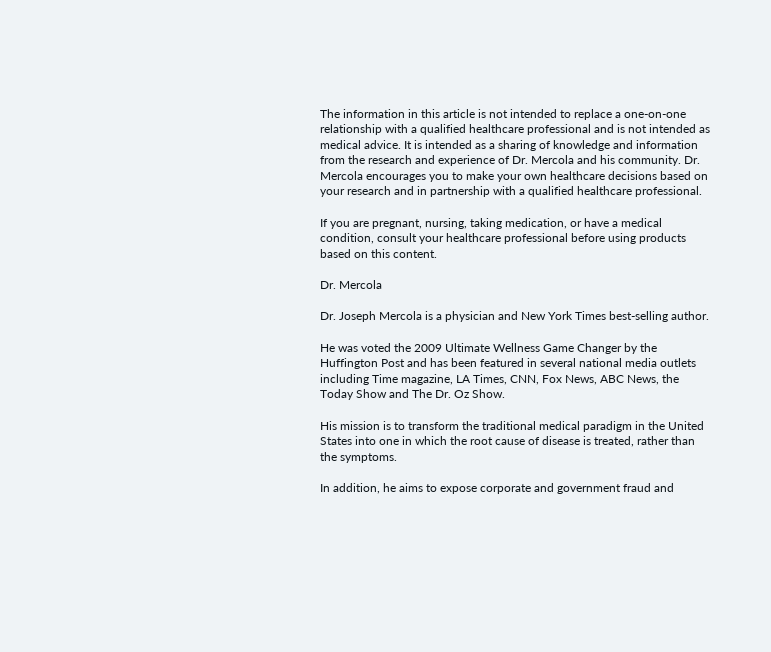The information in this article is not intended to replace a one-on-one relationship with a qualified healthcare professional and is not intended as medical advice. It is intended as a sharing of knowledge and information from the research and experience of Dr. Mercola and his community. Dr. Mercola encourages you to make your own healthcare decisions based on your research and in partnership with a qualified healthcare professional.

If you are pregnant, nursing, taking medication, or have a medical condition, consult your healthcare professional before using products based on this content.

Dr. Mercola

Dr. Joseph Mercola is a physician and New York Times best-selling author.

He was voted the 2009 Ultimate Wellness Game Changer by the Huffington Post and has been featured in several national media outlets including Time magazine, LA Times, CNN, Fox News, ABC News, the Today Show and The Dr. Oz Show.

His mission is to transform the traditional medical paradigm in the United States into one in which the root cause of disease is treated, rather than the symptoms.

In addition, he aims to expose corporate and government fraud and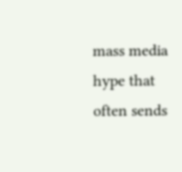mass media hype that often sends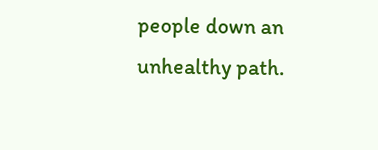people down an unhealthy path.